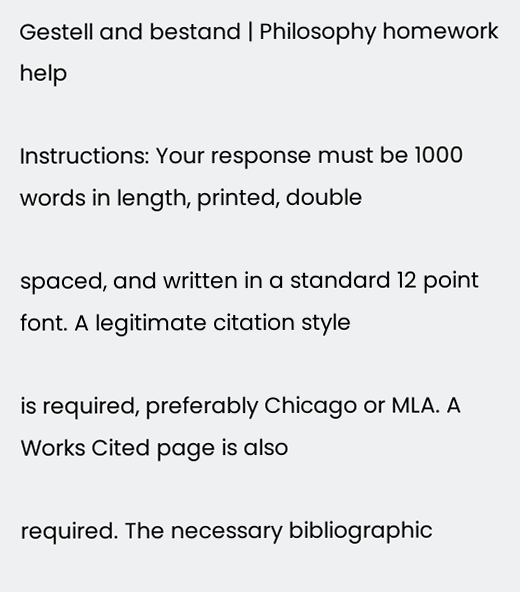Gestell and bestand | Philosophy homework help

Instructions: Your response must be 1000 words in length, printed, double

spaced, and written in a standard 12 point font. A legitimate citation style

is required, preferably Chicago or MLA. A Works Cited page is also

required. The necessary bibliographic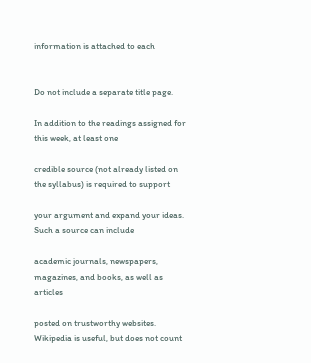information is attached to each


Do not include a separate title page.

In addition to the readings assigned for this week, at least one

credible source (not already listed on the syllabus) is required to support

your argument and expand your ideas. Such a source can include

academic journals, newspapers, magazines, and books, as well as articles

posted on trustworthy websites. Wikipedia is useful, but does not count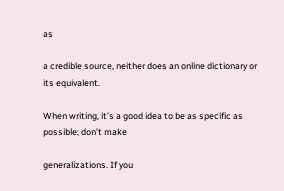as

a credible source, neither does an online dictionary or its equivalent.

When writing, it’s a good idea to be as specific as possible; don’t make

generalizations. If you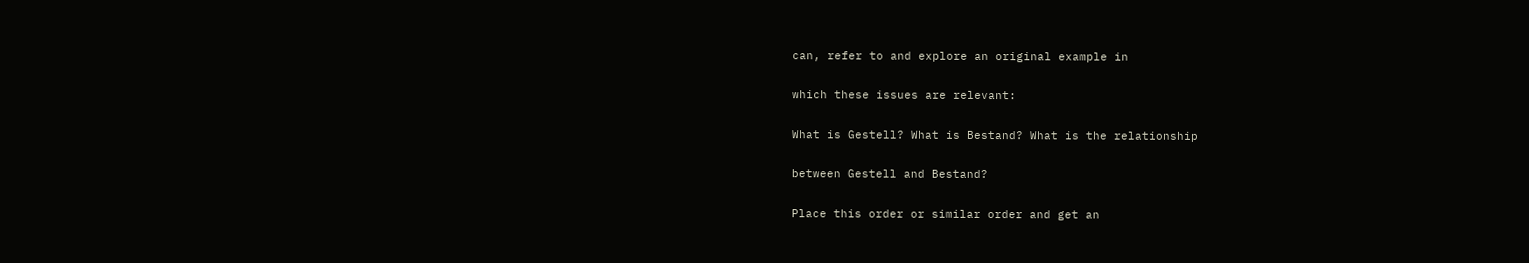can, refer to and explore an original example in

which these issues are relevant:

What is Gestell? What is Bestand? What is the relationship

between Gestell and Bestand?

Place this order or similar order and get an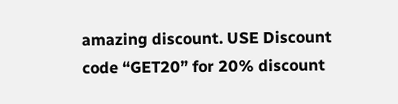amazing discount. USE Discount code “GET20” for 20% discount